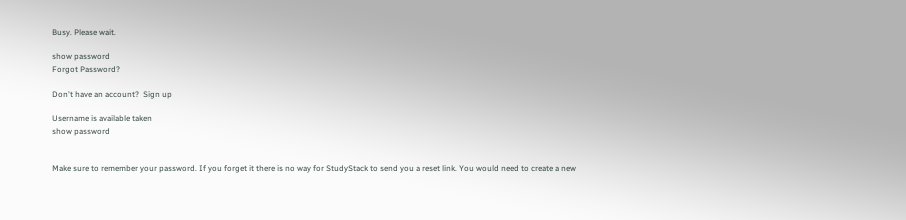Busy. Please wait.

show password
Forgot Password?

Don't have an account?  Sign up

Username is available taken
show password


Make sure to remember your password. If you forget it there is no way for StudyStack to send you a reset link. You would need to create a new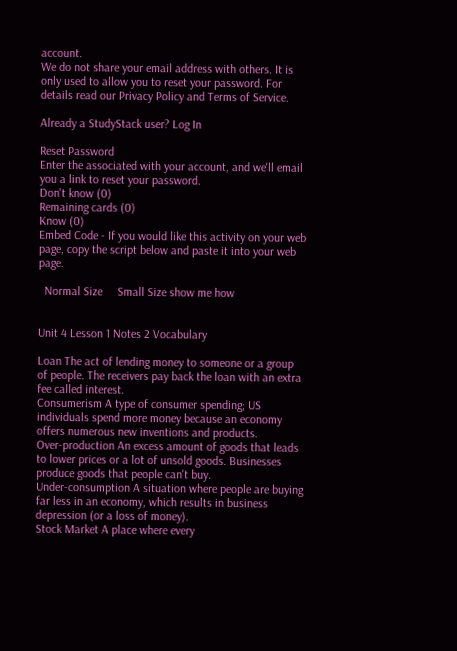account.
We do not share your email address with others. It is only used to allow you to reset your password. For details read our Privacy Policy and Terms of Service.

Already a StudyStack user? Log In

Reset Password
Enter the associated with your account, and we'll email you a link to reset your password.
Don't know (0)
Remaining cards (0)
Know (0)
Embed Code - If you would like this activity on your web page, copy the script below and paste it into your web page.

  Normal Size     Small Size show me how


Unit 4 Lesson 1 Notes 2 Vocabulary

Loan The act of lending money to someone or a group of people. The receivers pay back the loan with an extra fee called interest.
Consumerism A type of consumer spending; US individuals spend more money because an economy offers numerous new inventions and products.
Over-production An excess amount of goods that leads to lower prices or a lot of unsold goods. Businesses produce goods that people can't buy.
Under-consumption A situation where people are buying far less in an economy, which results in business depression (or a loss of money).
Stock Market A place where every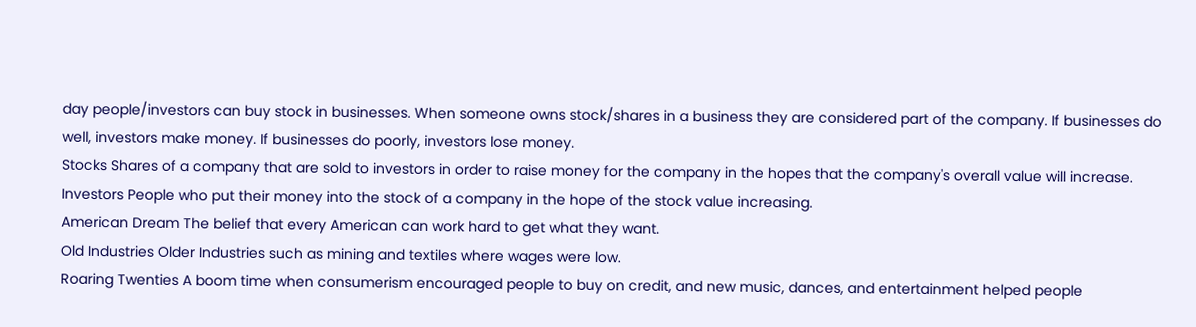day people/investors can buy stock in businesses. When someone owns stock/shares in a business they are considered part of the company. If businesses do well, investors make money. If businesses do poorly, investors lose money.
Stocks Shares of a company that are sold to investors in order to raise money for the company in the hopes that the company's overall value will increase.
Investors People who put their money into the stock of a company in the hope of the stock value increasing.
American Dream The belief that every American can work hard to get what they want.
Old Industries Older Industries such as mining and textiles where wages were low.
Roaring Twenties A boom time when consumerism encouraged people to buy on credit, and new music, dances, and entertainment helped people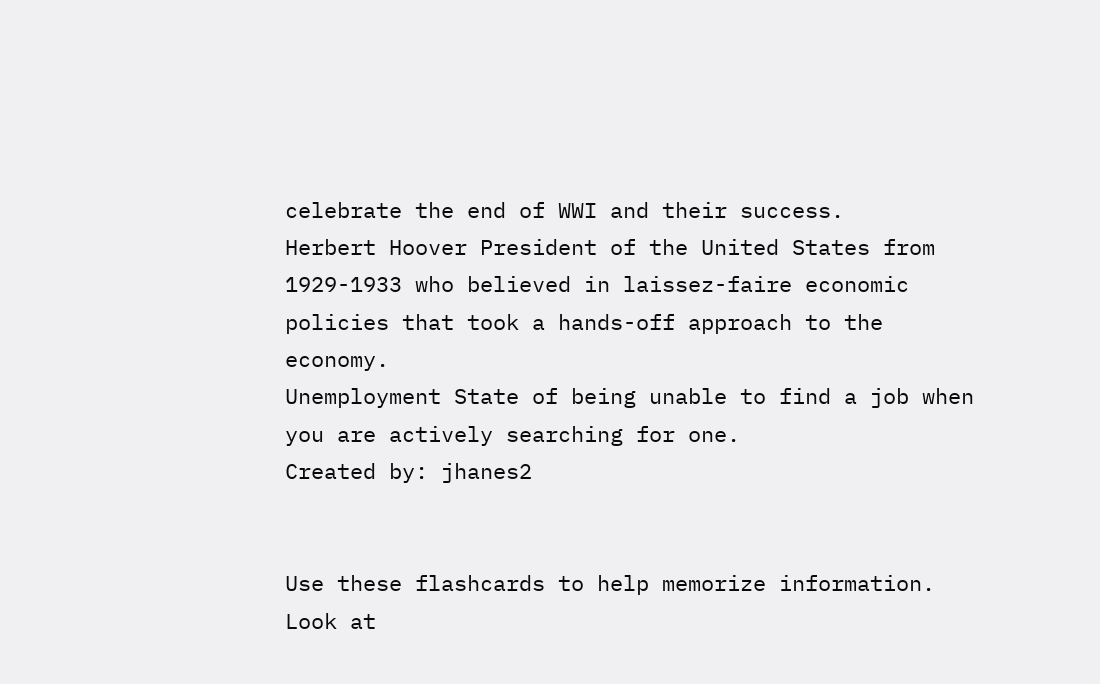celebrate the end of WWI and their success.
Herbert Hoover President of the United States from 1929-1933 who believed in laissez-faire economic policies that took a hands-off approach to the economy.
Unemployment State of being unable to find a job when you are actively searching for one.
Created by: jhanes2


Use these flashcards to help memorize information. Look at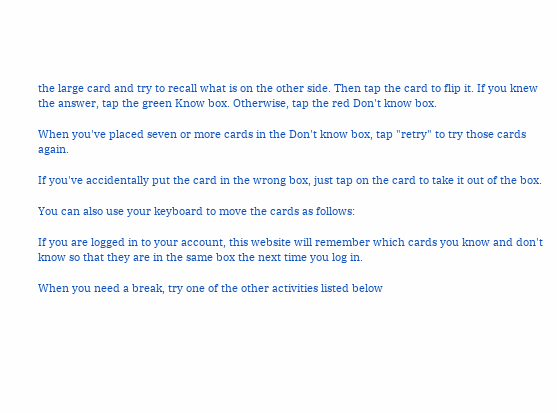the large card and try to recall what is on the other side. Then tap the card to flip it. If you knew the answer, tap the green Know box. Otherwise, tap the red Don't know box.

When you've placed seven or more cards in the Don't know box, tap "retry" to try those cards again.

If you've accidentally put the card in the wrong box, just tap on the card to take it out of the box.

You can also use your keyboard to move the cards as follows:

If you are logged in to your account, this website will remember which cards you know and don't know so that they are in the same box the next time you log in.

When you need a break, try one of the other activities listed below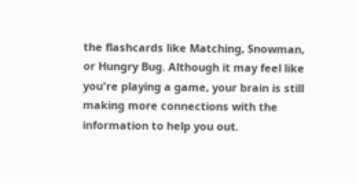the flashcards like Matching, Snowman, or Hungry Bug. Although it may feel like you're playing a game, your brain is still making more connections with the information to help you out.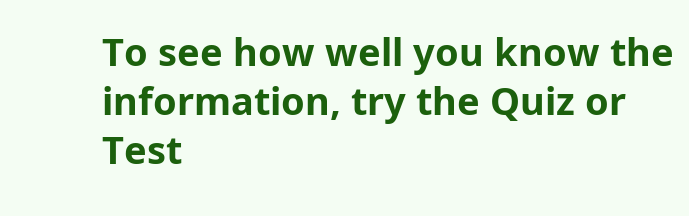To see how well you know the information, try the Quiz or Test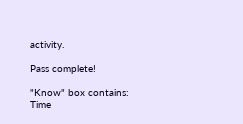activity.

Pass complete!

"Know" box contains:
Time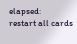elapsed:
restart all cards